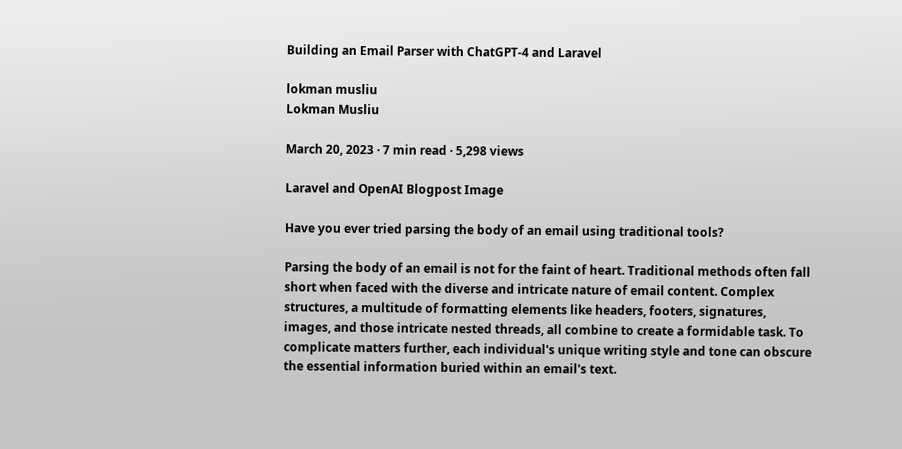Building an Email Parser with ChatGPT-4 and Laravel

lokman musliu
Lokman Musliu

March 20, 2023 · 7 min read · 5,298 views

Laravel and OpenAI Blogpost Image

Have you ever tried parsing the body of an email using traditional tools?

Parsing the body of an email is not for the faint of heart. Traditional methods often fall short when faced with the diverse and intricate nature of email content. Complex structures, a multitude of formatting elements like headers, footers, signatures, images, and those intricate nested threads, all combine to create a formidable task. To complicate matters further, each individual's unique writing style and tone can obscure the essential information buried within an email's text.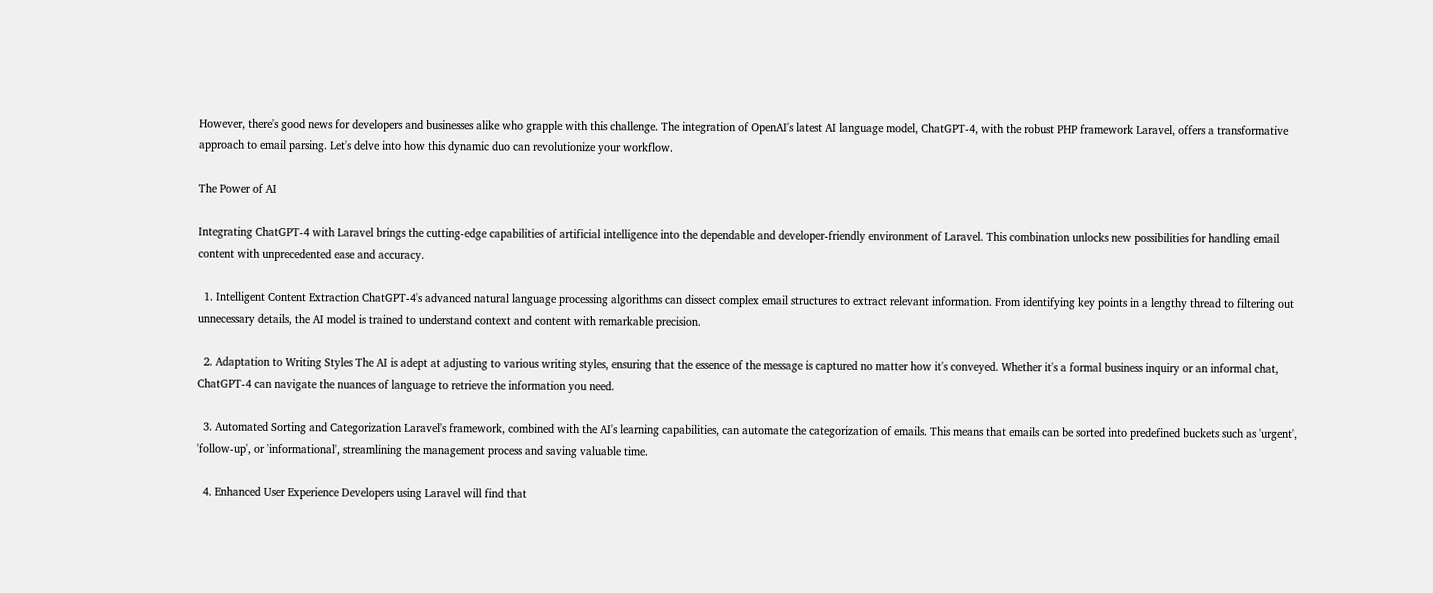However, there's good news for developers and businesses alike who grapple with this challenge. The integration of OpenAI's latest AI language model, ChatGPT-4, with the robust PHP framework Laravel, offers a transformative approach to email parsing. Let's delve into how this dynamic duo can revolutionize your workflow.

The Power of AI

Integrating ChatGPT-4 with Laravel brings the cutting-edge capabilities of artificial intelligence into the dependable and developer-friendly environment of Laravel. This combination unlocks new possibilities for handling email content with unprecedented ease and accuracy.

  1. Intelligent Content Extraction ChatGPT-4's advanced natural language processing algorithms can dissect complex email structures to extract relevant information. From identifying key points in a lengthy thread to filtering out unnecessary details, the AI model is trained to understand context and content with remarkable precision.

  2. Adaptation to Writing Styles The AI is adept at adjusting to various writing styles, ensuring that the essence of the message is captured no matter how it's conveyed. Whether it's a formal business inquiry or an informal chat, ChatGPT-4 can navigate the nuances of language to retrieve the information you need.

  3. Automated Sorting and Categorization Laravel's framework, combined with the AI's learning capabilities, can automate the categorization of emails. This means that emails can be sorted into predefined buckets such as 'urgent', 'follow-up', or 'informational', streamlining the management process and saving valuable time.

  4. Enhanced User Experience Developers using Laravel will find that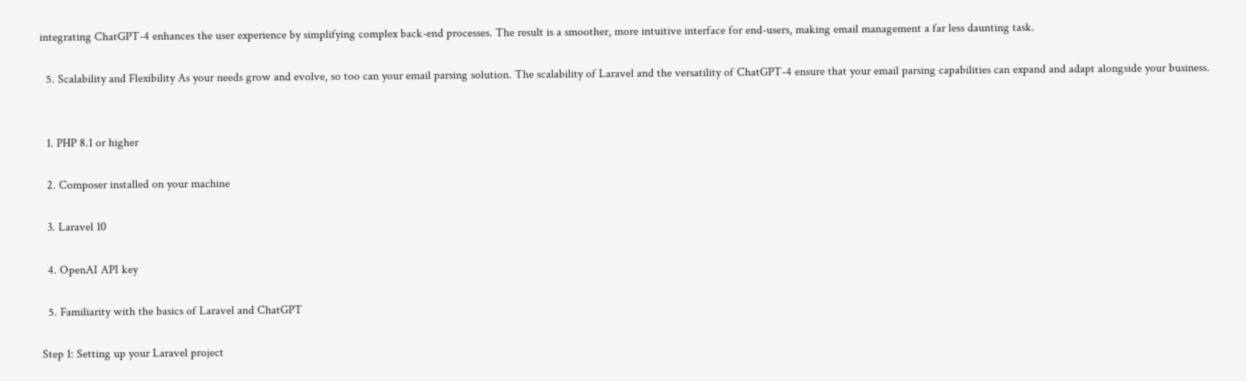integrating ChatGPT-4 enhances the user experience by simplifying complex back-end processes. The result is a smoother, more intuitive interface for end-users, making email management a far less daunting task.

  5. Scalability and Flexibility As your needs grow and evolve, so too can your email parsing solution. The scalability of Laravel and the versatility of ChatGPT-4 ensure that your email parsing capabilities can expand and adapt alongside your business.


  1. PHP 8.1 or higher

  2. Composer installed on your machine

  3. Laravel 10

  4. OpenAI API key

  5. Familiarity with the basics of Laravel and ChatGPT

Step 1: Setting up your Laravel project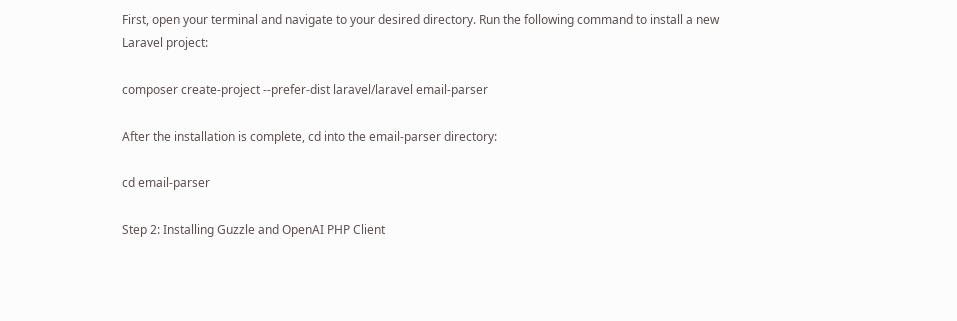First, open your terminal and navigate to your desired directory. Run the following command to install a new Laravel project:

composer create-project --prefer-dist laravel/laravel email-parser

After the installation is complete, cd into the email-parser directory:

cd email-parser

Step 2: Installing Guzzle and OpenAI PHP Client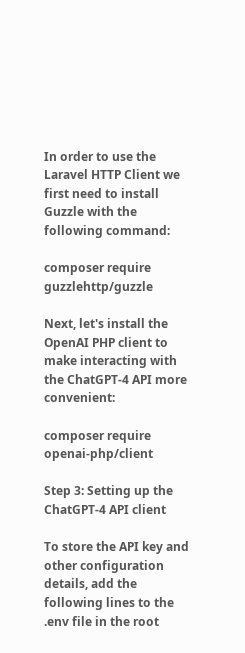In order to use the Laravel HTTP Client we first need to install Guzzle with the following command:

composer require guzzlehttp/guzzle

Next, let's install the OpenAI PHP client to make interacting with the ChatGPT-4 API more convenient:

composer require openai-php/client

Step 3: Setting up the ChatGPT-4 API client

To store the API key and other configuration details, add the following lines to the .env file in the root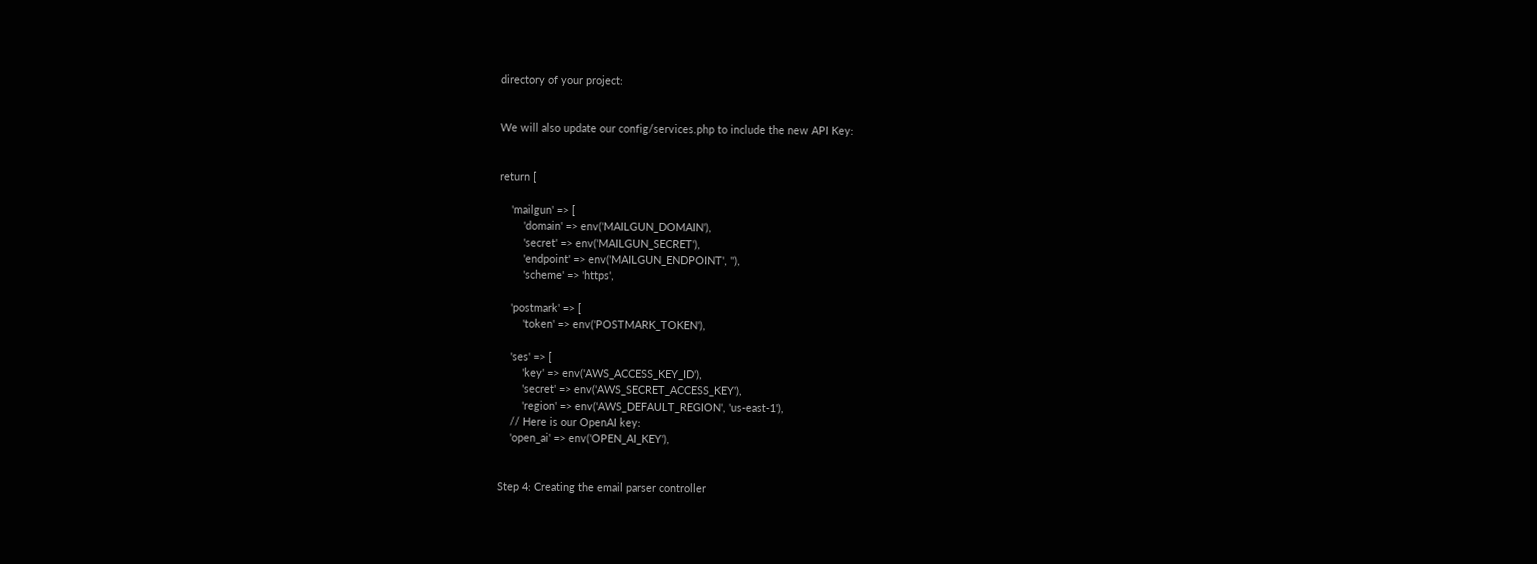directory of your project:


We will also update our config/services.php to include the new API Key:


return [

    'mailgun' => [
        'domain' => env('MAILGUN_DOMAIN'),
        'secret' => env('MAILGUN_SECRET'),
        'endpoint' => env('MAILGUN_ENDPOINT', ''),
        'scheme' => 'https',

    'postmark' => [
        'token' => env('POSTMARK_TOKEN'),

    'ses' => [
        'key' => env('AWS_ACCESS_KEY_ID'),
        'secret' => env('AWS_SECRET_ACCESS_KEY'),
        'region' => env('AWS_DEFAULT_REGION', 'us-east-1'),
    // Here is our OpenAI key:
    'open_ai' => env('OPEN_AI_KEY'),


Step 4: Creating the email parser controller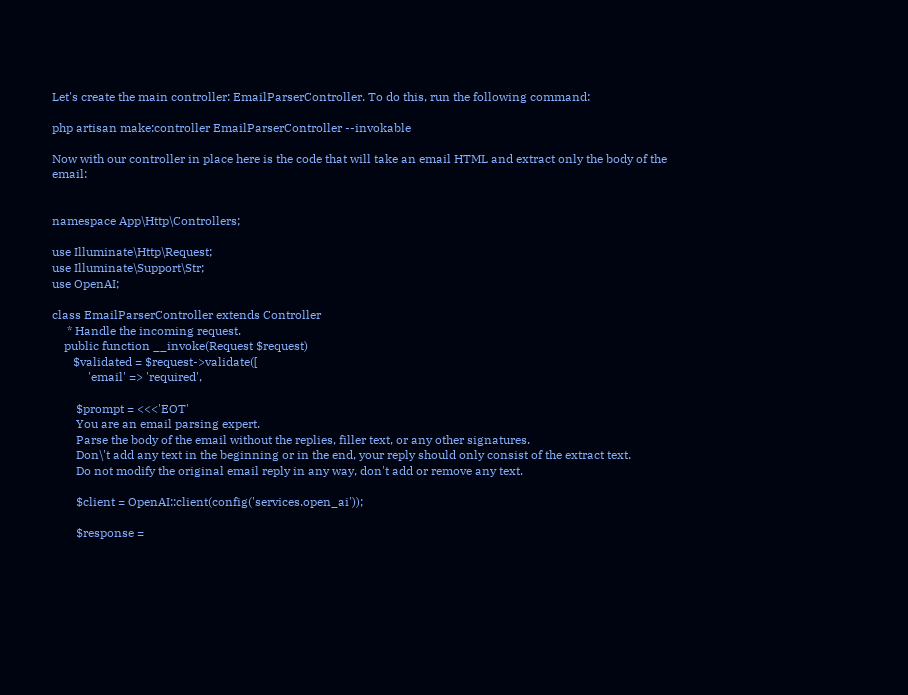Let's create the main controller: EmailParserController. To do this, run the following command:

php artisan make:controller EmailParserController --invokable

Now with our controller in place here is the code that will take an email HTML and extract only the body of the email:


namespace App\Http\Controllers;

use Illuminate\Http\Request;
use Illuminate\Support\Str;
use OpenAI;

class EmailParserController extends Controller
     * Handle the incoming request.
    public function __invoke(Request $request)
       $validated = $request->validate([
            'email' => 'required',

        $prompt = <<<'EOT'
        You are an email parsing expert.
        Parse the body of the email without the replies, filler text, or any other signatures.
        Don\'t add any text in the beginning or in the end, your reply should only consist of the extract text.
        Do not modify the original email reply in any way, don't add or remove any text.

        $client = OpenAI::client(config('services.open_ai'));

        $response =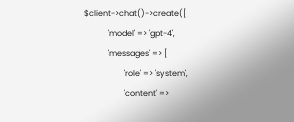$client->chat()->create([
            'model' => 'gpt-4',
            'messages' => [
                    'role' => 'system',
                    'content' =>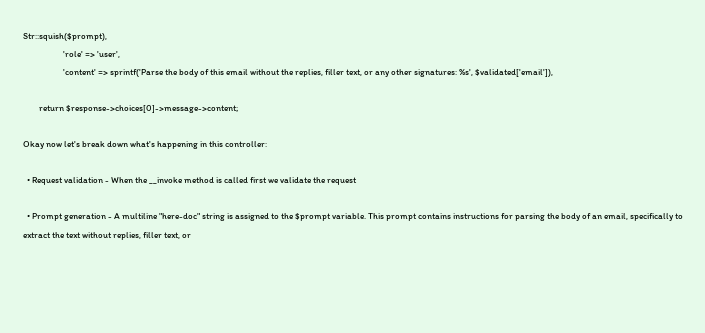Str::squish($prompt),
                    'role' => 'user',
                    'content' => sprintf('Parse the body of this email without the replies, filler text, or any other signatures: %s', $validated['email']),

        return $response->choices[0]->message->content;

Okay now let's break down what's happening in this controller:

  • Request validation - When the __invoke method is called first we validate the request

  • Prompt generation - A multiline "here-doc" string is assigned to the $prompt variable. This prompt contains instructions for parsing the body of an email, specifically to extract the text without replies, filler text, or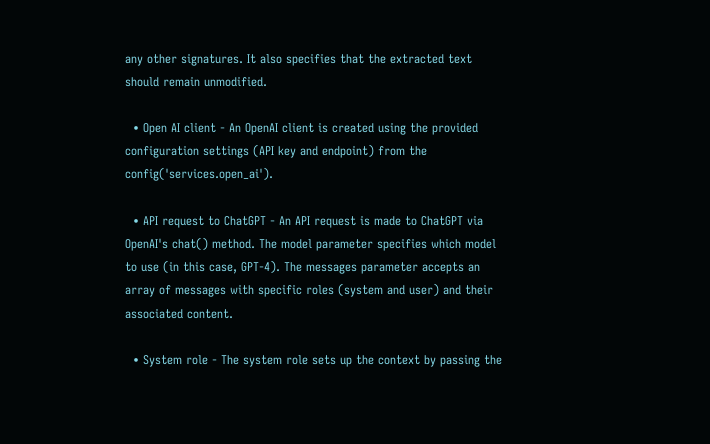any other signatures. It also specifies that the extracted text should remain unmodified.

  • Open AI client - An OpenAI client is created using the provided configuration settings (API key and endpoint) from the config('services.open_ai').

  • API request to ChatGPT - An API request is made to ChatGPT via OpenAI's chat() method. The model parameter specifies which model to use (in this case, GPT-4). The messages parameter accepts an array of messages with specific roles (system and user) and their associated content.

  • System role - The system role sets up the context by passing the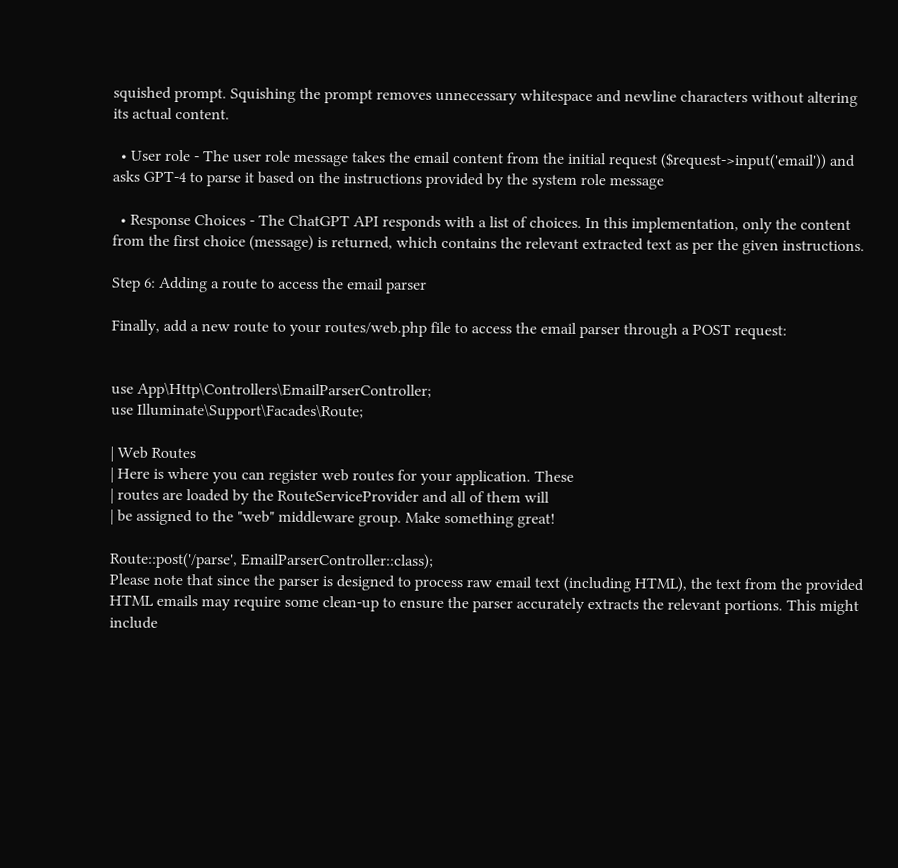squished prompt. Squishing the prompt removes unnecessary whitespace and newline characters without altering its actual content.

  • User role - The user role message takes the email content from the initial request ($request->input('email')) and asks GPT-4 to parse it based on the instructions provided by the system role message

  • Response Choices - The ChatGPT API responds with a list of choices. In this implementation, only the content from the first choice (message) is returned, which contains the relevant extracted text as per the given instructions.

Step 6: Adding a route to access the email parser

Finally, add a new route to your routes/web.php file to access the email parser through a POST request:


use App\Http\Controllers\EmailParserController;
use Illuminate\Support\Facades\Route;

| Web Routes
| Here is where you can register web routes for your application. These
| routes are loaded by the RouteServiceProvider and all of them will
| be assigned to the "web" middleware group. Make something great!

Route::post('/parse', EmailParserController::class);
Please note that since the parser is designed to process raw email text (including HTML), the text from the provided HTML emails may require some clean-up to ensure the parser accurately extracts the relevant portions. This might include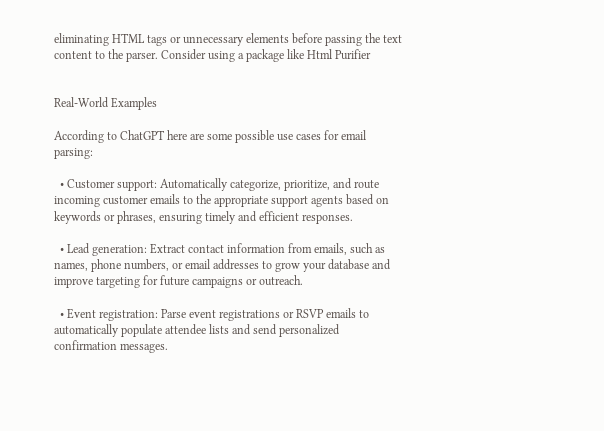eliminating HTML tags or unnecessary elements before passing the text content to the parser. Consider using a package like Html Purifier


Real-World Examples

According to ChatGPT here are some possible use cases for email parsing:

  • Customer support: Automatically categorize, prioritize, and route incoming customer emails to the appropriate support agents based on keywords or phrases, ensuring timely and efficient responses.

  • Lead generation: Extract contact information from emails, such as names, phone numbers, or email addresses to grow your database and improve targeting for future campaigns or outreach.

  • Event registration: Parse event registrations or RSVP emails to automatically populate attendee lists and send personalized confirmation messages.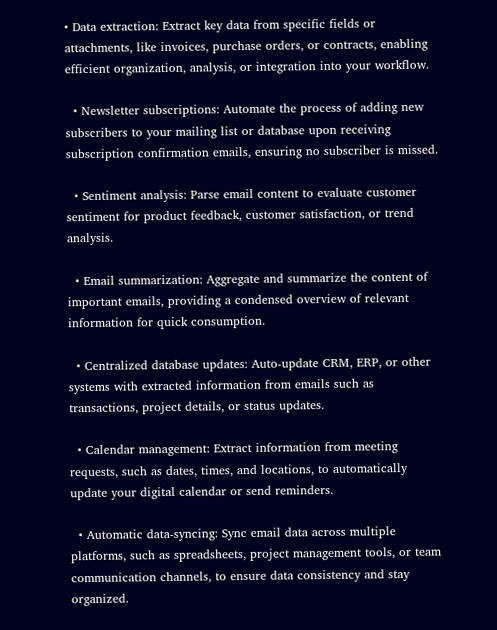• Data extraction: Extract key data from specific fields or attachments, like invoices, purchase orders, or contracts, enabling efficient organization, analysis, or integration into your workflow.

  • Newsletter subscriptions: Automate the process of adding new subscribers to your mailing list or database upon receiving subscription confirmation emails, ensuring no subscriber is missed.

  • Sentiment analysis: Parse email content to evaluate customer sentiment for product feedback, customer satisfaction, or trend analysis.

  • Email summarization: Aggregate and summarize the content of important emails, providing a condensed overview of relevant information for quick consumption.

  • Centralized database updates: Auto-update CRM, ERP, or other systems with extracted information from emails such as transactions, project details, or status updates.

  • Calendar management: Extract information from meeting requests, such as dates, times, and locations, to automatically update your digital calendar or send reminders.

  • Automatic data-syncing: Sync email data across multiple platforms, such as spreadsheets, project management tools, or team communication channels, to ensure data consistency and stay organized.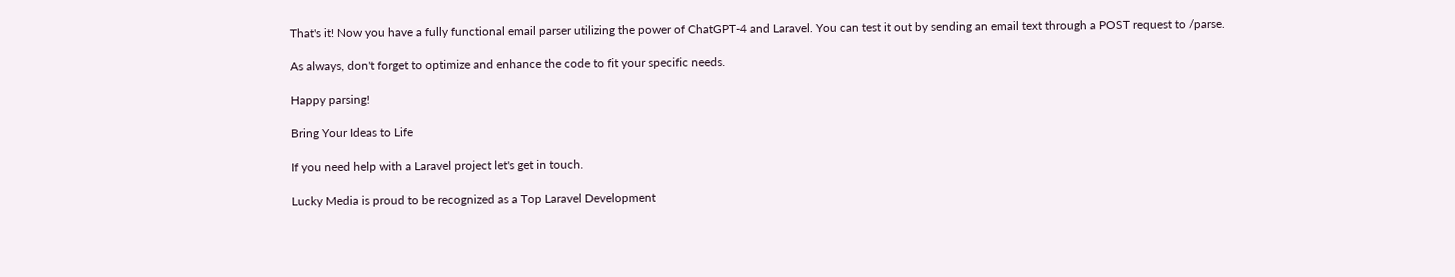That's it! Now you have a fully functional email parser utilizing the power of ChatGPT-4 and Laravel. You can test it out by sending an email text through a POST request to /parse.

As always, don't forget to optimize and enhance the code to fit your specific needs.

Happy parsing!

Bring Your Ideas to Life

If you need help with a Laravel project let's get in touch.

Lucky Media is proud to be recognized as a Top Laravel Development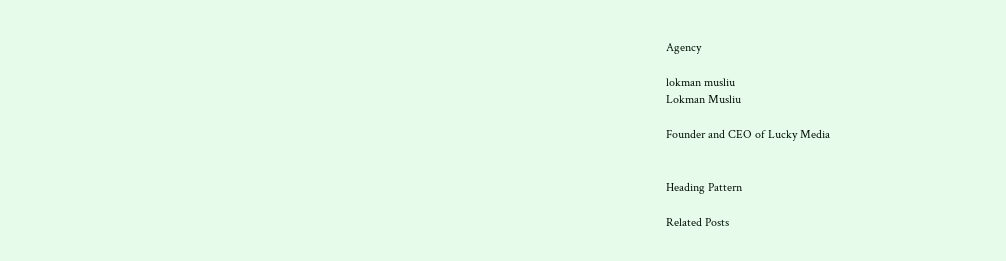Agency

lokman musliu
Lokman Musliu

Founder and CEO of Lucky Media


Heading Pattern

Related Posts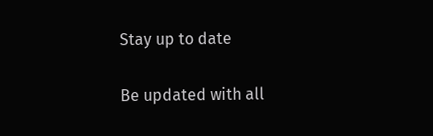Stay up to date

Be updated with all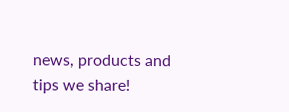news, products and tips we share!